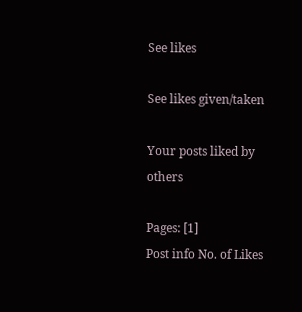See likes

See likes given/taken

Your posts liked by others

Pages: [1]
Post info No. of Likes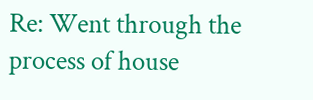Re: Went through the process of house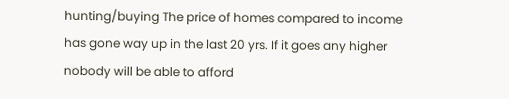hunting/buying The price of homes compared to income has gone way up in the last 20 yrs. If it goes any higher nobody will be able to afford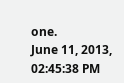one.
June 11, 2013, 02:45:38 PM